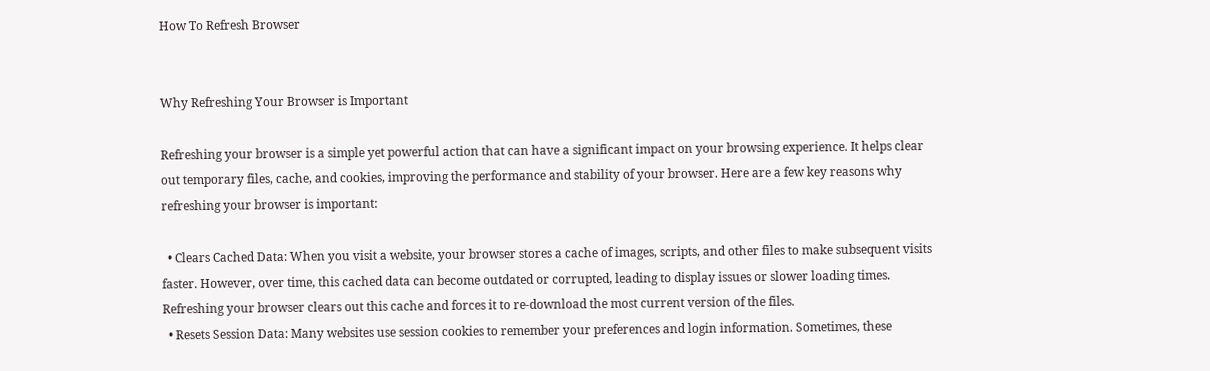How To Refresh Browser


Why Refreshing Your Browser is Important

Refreshing your browser is a simple yet powerful action that can have a significant impact on your browsing experience. It helps clear out temporary files, cache, and cookies, improving the performance and stability of your browser. Here are a few key reasons why refreshing your browser is important:

  • Clears Cached Data: When you visit a website, your browser stores a cache of images, scripts, and other files to make subsequent visits faster. However, over time, this cached data can become outdated or corrupted, leading to display issues or slower loading times. Refreshing your browser clears out this cache and forces it to re-download the most current version of the files.
  • Resets Session Data: Many websites use session cookies to remember your preferences and login information. Sometimes, these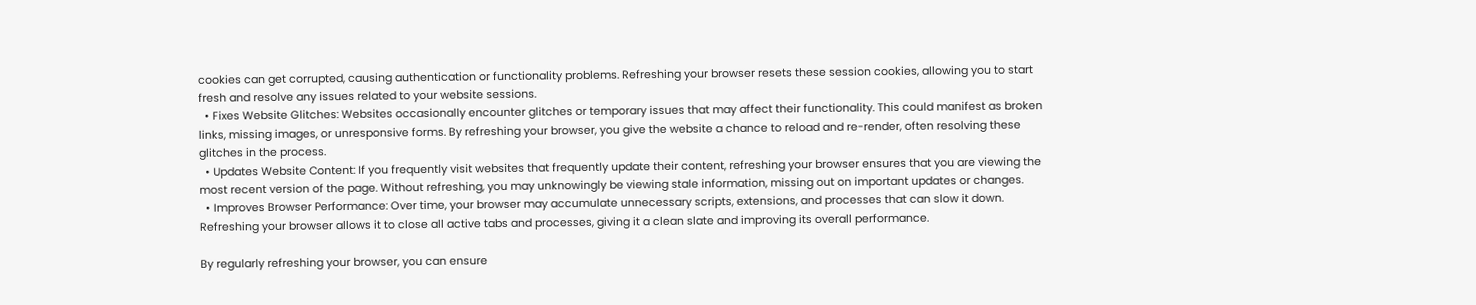cookies can get corrupted, causing authentication or functionality problems. Refreshing your browser resets these session cookies, allowing you to start fresh and resolve any issues related to your website sessions.
  • Fixes Website Glitches: Websites occasionally encounter glitches or temporary issues that may affect their functionality. This could manifest as broken links, missing images, or unresponsive forms. By refreshing your browser, you give the website a chance to reload and re-render, often resolving these glitches in the process.
  • Updates Website Content: If you frequently visit websites that frequently update their content, refreshing your browser ensures that you are viewing the most recent version of the page. Without refreshing, you may unknowingly be viewing stale information, missing out on important updates or changes.
  • Improves Browser Performance: Over time, your browser may accumulate unnecessary scripts, extensions, and processes that can slow it down. Refreshing your browser allows it to close all active tabs and processes, giving it a clean slate and improving its overall performance.

By regularly refreshing your browser, you can ensure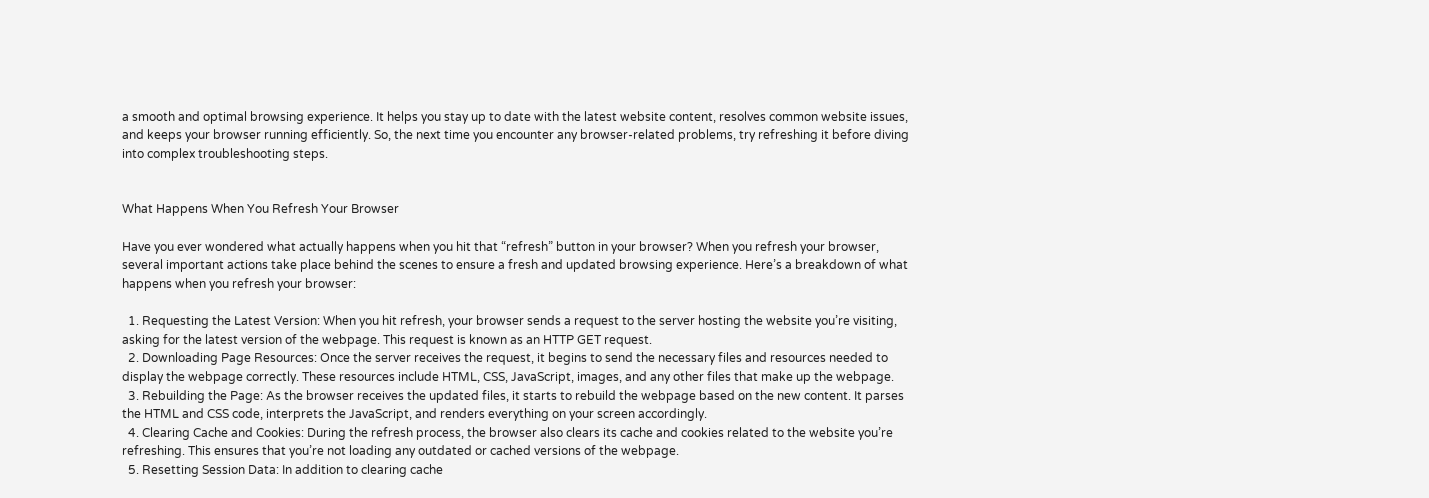a smooth and optimal browsing experience. It helps you stay up to date with the latest website content, resolves common website issues, and keeps your browser running efficiently. So, the next time you encounter any browser-related problems, try refreshing it before diving into complex troubleshooting steps.


What Happens When You Refresh Your Browser

Have you ever wondered what actually happens when you hit that “refresh” button in your browser? When you refresh your browser, several important actions take place behind the scenes to ensure a fresh and updated browsing experience. Here’s a breakdown of what happens when you refresh your browser:

  1. Requesting the Latest Version: When you hit refresh, your browser sends a request to the server hosting the website you’re visiting, asking for the latest version of the webpage. This request is known as an HTTP GET request.
  2. Downloading Page Resources: Once the server receives the request, it begins to send the necessary files and resources needed to display the webpage correctly. These resources include HTML, CSS, JavaScript, images, and any other files that make up the webpage.
  3. Rebuilding the Page: As the browser receives the updated files, it starts to rebuild the webpage based on the new content. It parses the HTML and CSS code, interprets the JavaScript, and renders everything on your screen accordingly.
  4. Clearing Cache and Cookies: During the refresh process, the browser also clears its cache and cookies related to the website you’re refreshing. This ensures that you’re not loading any outdated or cached versions of the webpage.
  5. Resetting Session Data: In addition to clearing cache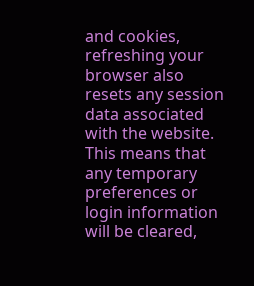and cookies, refreshing your browser also resets any session data associated with the website. This means that any temporary preferences or login information will be cleared,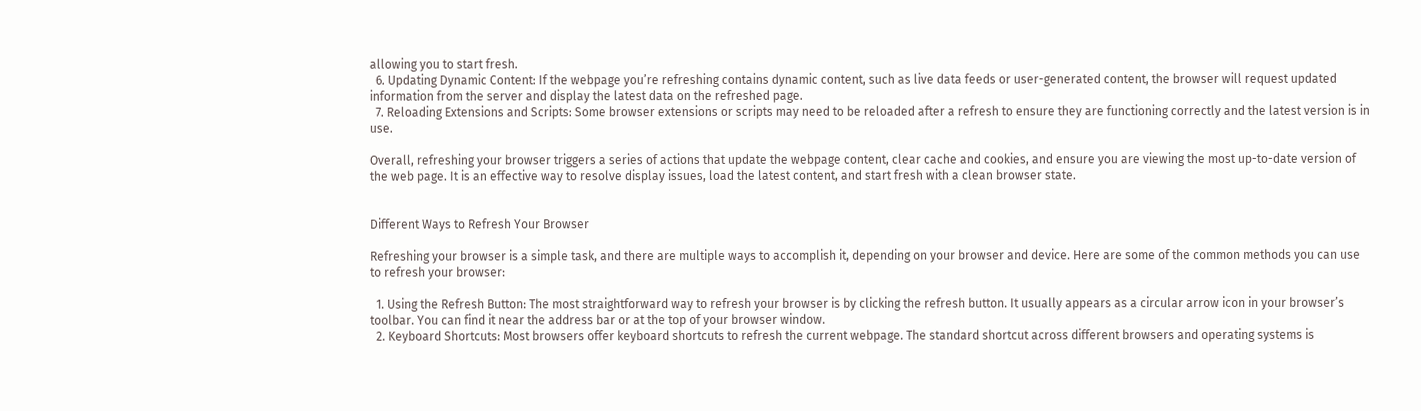allowing you to start fresh.
  6. Updating Dynamic Content: If the webpage you’re refreshing contains dynamic content, such as live data feeds or user-generated content, the browser will request updated information from the server and display the latest data on the refreshed page.
  7. Reloading Extensions and Scripts: Some browser extensions or scripts may need to be reloaded after a refresh to ensure they are functioning correctly and the latest version is in use.

Overall, refreshing your browser triggers a series of actions that update the webpage content, clear cache and cookies, and ensure you are viewing the most up-to-date version of the web page. It is an effective way to resolve display issues, load the latest content, and start fresh with a clean browser state.


Different Ways to Refresh Your Browser

Refreshing your browser is a simple task, and there are multiple ways to accomplish it, depending on your browser and device. Here are some of the common methods you can use to refresh your browser:

  1. Using the Refresh Button: The most straightforward way to refresh your browser is by clicking the refresh button. It usually appears as a circular arrow icon in your browser’s toolbar. You can find it near the address bar or at the top of your browser window.
  2. Keyboard Shortcuts: Most browsers offer keyboard shortcuts to refresh the current webpage. The standard shortcut across different browsers and operating systems is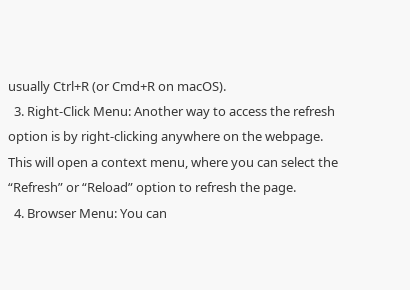usually Ctrl+R (or Cmd+R on macOS).
  3. Right-Click Menu: Another way to access the refresh option is by right-clicking anywhere on the webpage. This will open a context menu, where you can select the “Refresh” or “Reload” option to refresh the page.
  4. Browser Menu: You can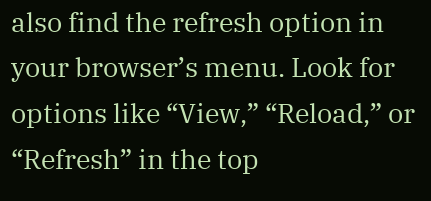also find the refresh option in your browser’s menu. Look for options like “View,” “Reload,” or “Refresh” in the top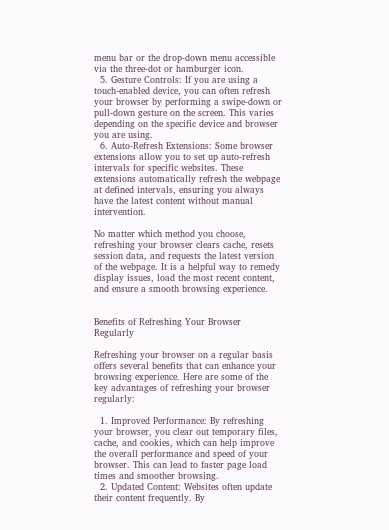menu bar or the drop-down menu accessible via the three-dot or hamburger icon.
  5. Gesture Controls: If you are using a touch-enabled device, you can often refresh your browser by performing a swipe-down or pull-down gesture on the screen. This varies depending on the specific device and browser you are using.
  6. Auto-Refresh Extensions: Some browser extensions allow you to set up auto-refresh intervals for specific websites. These extensions automatically refresh the webpage at defined intervals, ensuring you always have the latest content without manual intervention.

No matter which method you choose, refreshing your browser clears cache, resets session data, and requests the latest version of the webpage. It is a helpful way to remedy display issues, load the most recent content, and ensure a smooth browsing experience.


Benefits of Refreshing Your Browser Regularly

Refreshing your browser on a regular basis offers several benefits that can enhance your browsing experience. Here are some of the key advantages of refreshing your browser regularly:

  1. Improved Performance: By refreshing your browser, you clear out temporary files, cache, and cookies, which can help improve the overall performance and speed of your browser. This can lead to faster page load times and smoother browsing.
  2. Updated Content: Websites often update their content frequently. By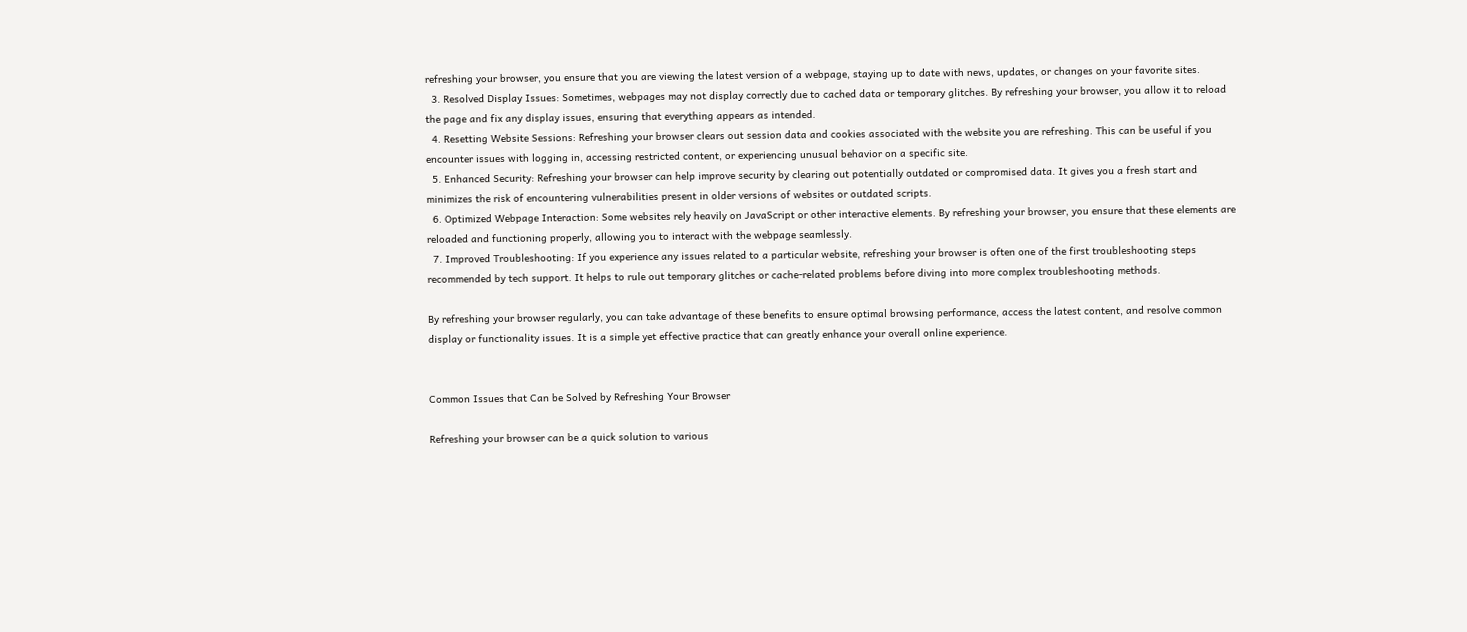refreshing your browser, you ensure that you are viewing the latest version of a webpage, staying up to date with news, updates, or changes on your favorite sites.
  3. Resolved Display Issues: Sometimes, webpages may not display correctly due to cached data or temporary glitches. By refreshing your browser, you allow it to reload the page and fix any display issues, ensuring that everything appears as intended.
  4. Resetting Website Sessions: Refreshing your browser clears out session data and cookies associated with the website you are refreshing. This can be useful if you encounter issues with logging in, accessing restricted content, or experiencing unusual behavior on a specific site.
  5. Enhanced Security: Refreshing your browser can help improve security by clearing out potentially outdated or compromised data. It gives you a fresh start and minimizes the risk of encountering vulnerabilities present in older versions of websites or outdated scripts.
  6. Optimized Webpage Interaction: Some websites rely heavily on JavaScript or other interactive elements. By refreshing your browser, you ensure that these elements are reloaded and functioning properly, allowing you to interact with the webpage seamlessly.
  7. Improved Troubleshooting: If you experience any issues related to a particular website, refreshing your browser is often one of the first troubleshooting steps recommended by tech support. It helps to rule out temporary glitches or cache-related problems before diving into more complex troubleshooting methods.

By refreshing your browser regularly, you can take advantage of these benefits to ensure optimal browsing performance, access the latest content, and resolve common display or functionality issues. It is a simple yet effective practice that can greatly enhance your overall online experience.


Common Issues that Can be Solved by Refreshing Your Browser

Refreshing your browser can be a quick solution to various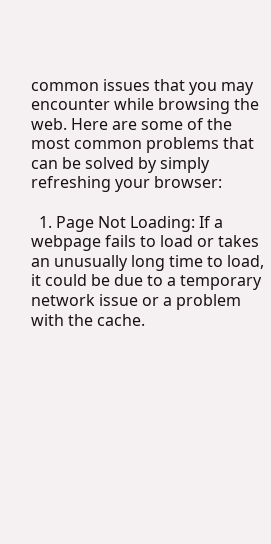common issues that you may encounter while browsing the web. Here are some of the most common problems that can be solved by simply refreshing your browser:

  1. Page Not Loading: If a webpage fails to load or takes an unusually long time to load, it could be due to a temporary network issue or a problem with the cache.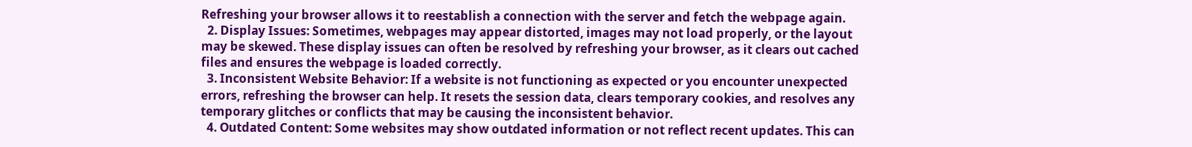Refreshing your browser allows it to reestablish a connection with the server and fetch the webpage again.
  2. Display Issues: Sometimes, webpages may appear distorted, images may not load properly, or the layout may be skewed. These display issues can often be resolved by refreshing your browser, as it clears out cached files and ensures the webpage is loaded correctly.
  3. Inconsistent Website Behavior: If a website is not functioning as expected or you encounter unexpected errors, refreshing the browser can help. It resets the session data, clears temporary cookies, and resolves any temporary glitches or conflicts that may be causing the inconsistent behavior.
  4. Outdated Content: Some websites may show outdated information or not reflect recent updates. This can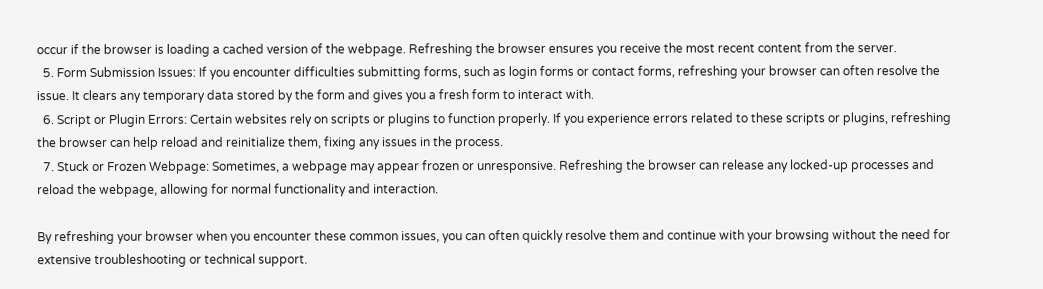occur if the browser is loading a cached version of the webpage. Refreshing the browser ensures you receive the most recent content from the server.
  5. Form Submission Issues: If you encounter difficulties submitting forms, such as login forms or contact forms, refreshing your browser can often resolve the issue. It clears any temporary data stored by the form and gives you a fresh form to interact with.
  6. Script or Plugin Errors: Certain websites rely on scripts or plugins to function properly. If you experience errors related to these scripts or plugins, refreshing the browser can help reload and reinitialize them, fixing any issues in the process.
  7. Stuck or Frozen Webpage: Sometimes, a webpage may appear frozen or unresponsive. Refreshing the browser can release any locked-up processes and reload the webpage, allowing for normal functionality and interaction.

By refreshing your browser when you encounter these common issues, you can often quickly resolve them and continue with your browsing without the need for extensive troubleshooting or technical support.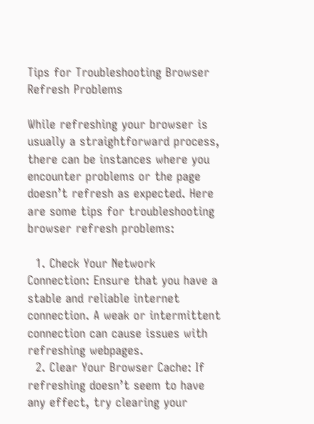Tips for Troubleshooting Browser Refresh Problems

While refreshing your browser is usually a straightforward process, there can be instances where you encounter problems or the page doesn’t refresh as expected. Here are some tips for troubleshooting browser refresh problems:

  1. Check Your Network Connection: Ensure that you have a stable and reliable internet connection. A weak or intermittent connection can cause issues with refreshing webpages.
  2. Clear Your Browser Cache: If refreshing doesn’t seem to have any effect, try clearing your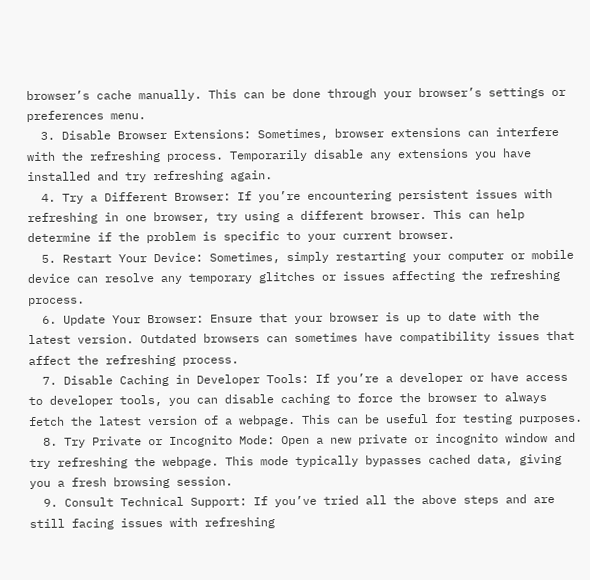browser’s cache manually. This can be done through your browser’s settings or preferences menu.
  3. Disable Browser Extensions: Sometimes, browser extensions can interfere with the refreshing process. Temporarily disable any extensions you have installed and try refreshing again.
  4. Try a Different Browser: If you’re encountering persistent issues with refreshing in one browser, try using a different browser. This can help determine if the problem is specific to your current browser.
  5. Restart Your Device: Sometimes, simply restarting your computer or mobile device can resolve any temporary glitches or issues affecting the refreshing process.
  6. Update Your Browser: Ensure that your browser is up to date with the latest version. Outdated browsers can sometimes have compatibility issues that affect the refreshing process.
  7. Disable Caching in Developer Tools: If you’re a developer or have access to developer tools, you can disable caching to force the browser to always fetch the latest version of a webpage. This can be useful for testing purposes.
  8. Try Private or Incognito Mode: Open a new private or incognito window and try refreshing the webpage. This mode typically bypasses cached data, giving you a fresh browsing session.
  9. Consult Technical Support: If you’ve tried all the above steps and are still facing issues with refreshing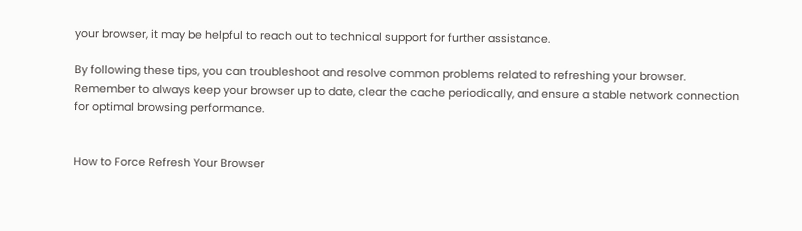your browser, it may be helpful to reach out to technical support for further assistance.

By following these tips, you can troubleshoot and resolve common problems related to refreshing your browser. Remember to always keep your browser up to date, clear the cache periodically, and ensure a stable network connection for optimal browsing performance.


How to Force Refresh Your Browser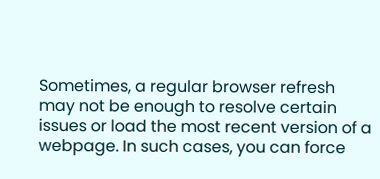Sometimes, a regular browser refresh may not be enough to resolve certain issues or load the most recent version of a webpage. In such cases, you can force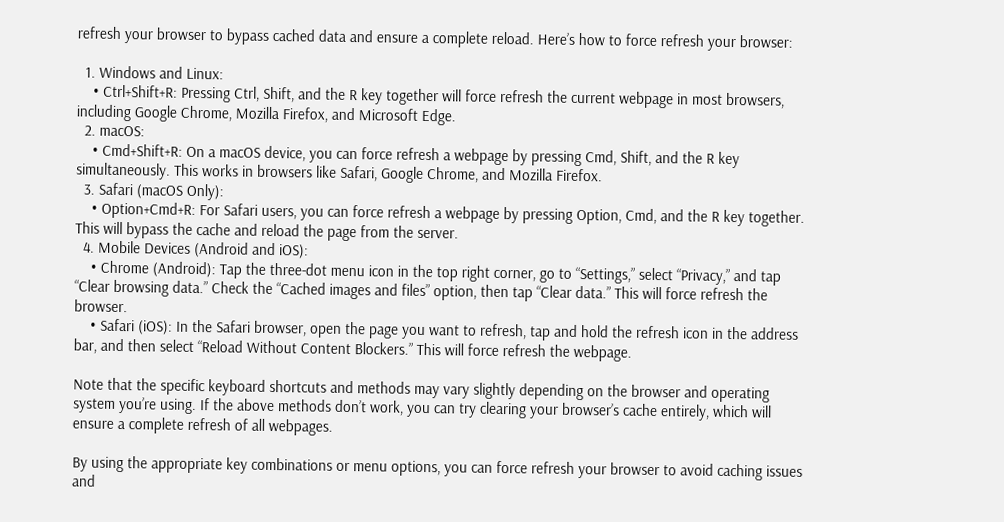refresh your browser to bypass cached data and ensure a complete reload. Here’s how to force refresh your browser:

  1. Windows and Linux:
    • Ctrl+Shift+R: Pressing Ctrl, Shift, and the R key together will force refresh the current webpage in most browsers, including Google Chrome, Mozilla Firefox, and Microsoft Edge.
  2. macOS:
    • Cmd+Shift+R: On a macOS device, you can force refresh a webpage by pressing Cmd, Shift, and the R key simultaneously. This works in browsers like Safari, Google Chrome, and Mozilla Firefox.
  3. Safari (macOS Only):
    • Option+Cmd+R: For Safari users, you can force refresh a webpage by pressing Option, Cmd, and the R key together. This will bypass the cache and reload the page from the server.
  4. Mobile Devices (Android and iOS):
    • Chrome (Android): Tap the three-dot menu icon in the top right corner, go to “Settings,” select “Privacy,” and tap “Clear browsing data.” Check the “Cached images and files” option, then tap “Clear data.” This will force refresh the browser.
    • Safari (iOS): In the Safari browser, open the page you want to refresh, tap and hold the refresh icon in the address bar, and then select “Reload Without Content Blockers.” This will force refresh the webpage.

Note that the specific keyboard shortcuts and methods may vary slightly depending on the browser and operating system you’re using. If the above methods don’t work, you can try clearing your browser’s cache entirely, which will ensure a complete refresh of all webpages.

By using the appropriate key combinations or menu options, you can force refresh your browser to avoid caching issues and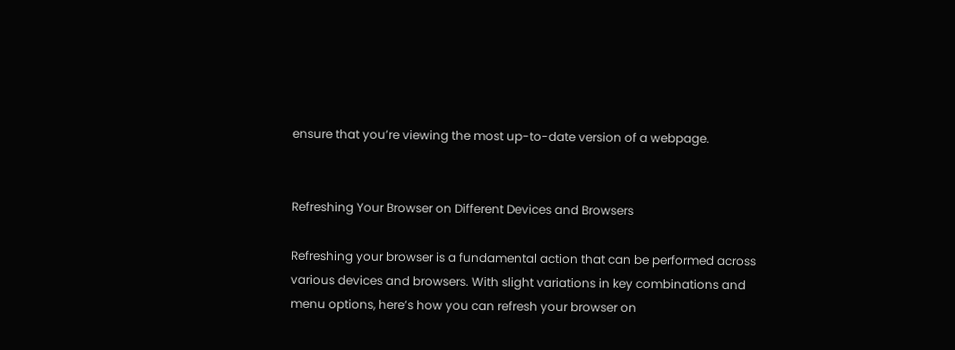ensure that you’re viewing the most up-to-date version of a webpage.


Refreshing Your Browser on Different Devices and Browsers

Refreshing your browser is a fundamental action that can be performed across various devices and browsers. With slight variations in key combinations and menu options, here’s how you can refresh your browser on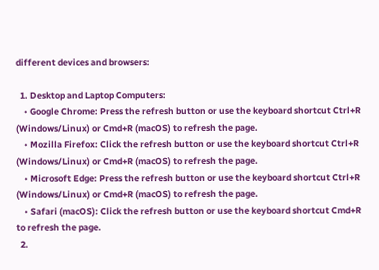different devices and browsers:

  1. Desktop and Laptop Computers:
    • Google Chrome: Press the refresh button or use the keyboard shortcut Ctrl+R (Windows/Linux) or Cmd+R (macOS) to refresh the page.
    • Mozilla Firefox: Click the refresh button or use the keyboard shortcut Ctrl+R (Windows/Linux) or Cmd+R (macOS) to refresh the page.
    • Microsoft Edge: Press the refresh button or use the keyboard shortcut Ctrl+R (Windows/Linux) or Cmd+R (macOS) to refresh the page.
    • Safari (macOS): Click the refresh button or use the keyboard shortcut Cmd+R to refresh the page.
  2.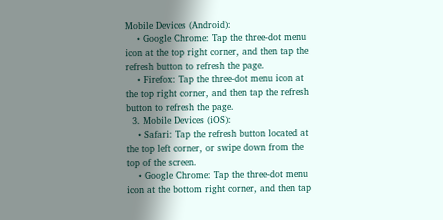Mobile Devices (Android):
    • Google Chrome: Tap the three-dot menu icon at the top right corner, and then tap the refresh button to refresh the page.
    • Firefox: Tap the three-dot menu icon at the top right corner, and then tap the refresh button to refresh the page.
  3. Mobile Devices (iOS):
    • Safari: Tap the refresh button located at the top left corner, or swipe down from the top of the screen.
    • Google Chrome: Tap the three-dot menu icon at the bottom right corner, and then tap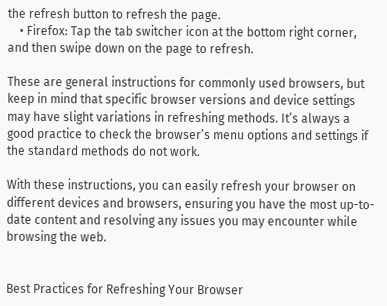the refresh button to refresh the page.
    • Firefox: Tap the tab switcher icon at the bottom right corner, and then swipe down on the page to refresh.

These are general instructions for commonly used browsers, but keep in mind that specific browser versions and device settings may have slight variations in refreshing methods. It’s always a good practice to check the browser’s menu options and settings if the standard methods do not work.

With these instructions, you can easily refresh your browser on different devices and browsers, ensuring you have the most up-to-date content and resolving any issues you may encounter while browsing the web.


Best Practices for Refreshing Your Browser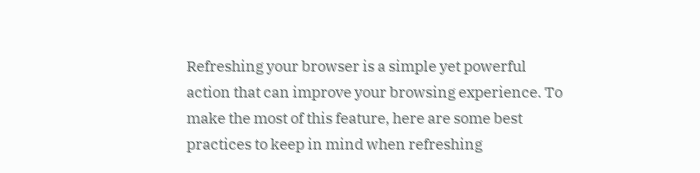Refreshing your browser is a simple yet powerful action that can improve your browsing experience. To make the most of this feature, here are some best practices to keep in mind when refreshing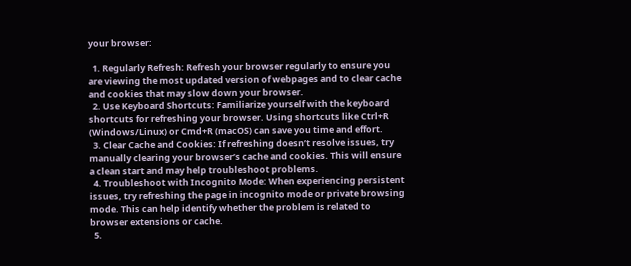your browser:

  1. Regularly Refresh: Refresh your browser regularly to ensure you are viewing the most updated version of webpages and to clear cache and cookies that may slow down your browser.
  2. Use Keyboard Shortcuts: Familiarize yourself with the keyboard shortcuts for refreshing your browser. Using shortcuts like Ctrl+R (Windows/Linux) or Cmd+R (macOS) can save you time and effort.
  3. Clear Cache and Cookies: If refreshing doesn’t resolve issues, try manually clearing your browser’s cache and cookies. This will ensure a clean start and may help troubleshoot problems.
  4. Troubleshoot with Incognito Mode: When experiencing persistent issues, try refreshing the page in incognito mode or private browsing mode. This can help identify whether the problem is related to browser extensions or cache.
  5.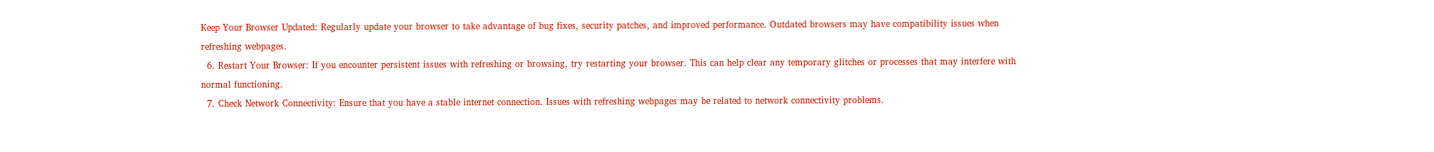Keep Your Browser Updated: Regularly update your browser to take advantage of bug fixes, security patches, and improved performance. Outdated browsers may have compatibility issues when refreshing webpages.
  6. Restart Your Browser: If you encounter persistent issues with refreshing or browsing, try restarting your browser. This can help clear any temporary glitches or processes that may interfere with normal functioning.
  7. Check Network Connectivity: Ensure that you have a stable internet connection. Issues with refreshing webpages may be related to network connectivity problems.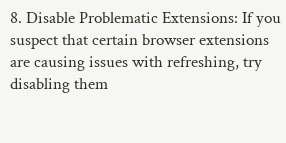8. Disable Problematic Extensions: If you suspect that certain browser extensions are causing issues with refreshing, try disabling them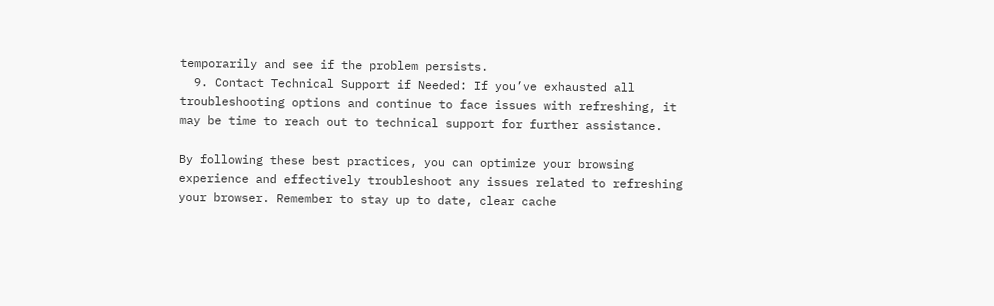temporarily and see if the problem persists.
  9. Contact Technical Support if Needed: If you’ve exhausted all troubleshooting options and continue to face issues with refreshing, it may be time to reach out to technical support for further assistance.

By following these best practices, you can optimize your browsing experience and effectively troubleshoot any issues related to refreshing your browser. Remember to stay up to date, clear cache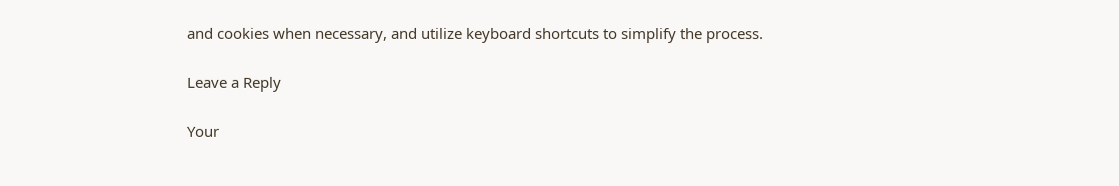and cookies when necessary, and utilize keyboard shortcuts to simplify the process.

Leave a Reply

Your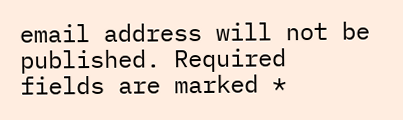email address will not be published. Required fields are marked *